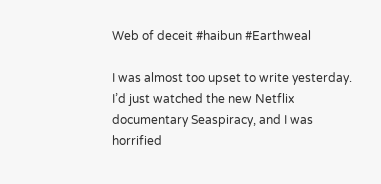Web of deceit #haibun #Earthweal

I was almost too upset to write yesterday. I’d just watched the new Netflix documentary Seaspiracy, and I was horrified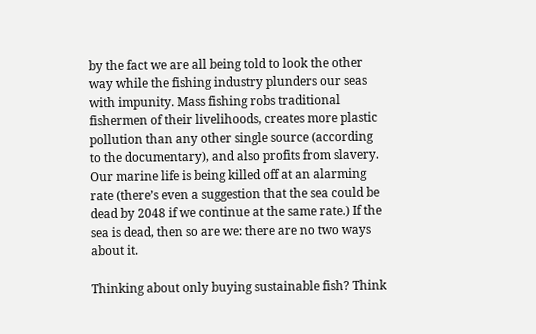by the fact we are all being told to look the other way while the fishing industry plunders our seas with impunity. Mass fishing robs traditional fishermen of their livelihoods, creates more plastic pollution than any other single source (according to the documentary), and also profits from slavery. Our marine life is being killed off at an alarming rate (there’s even a suggestion that the sea could be dead by 2048 if we continue at the same rate.) If the sea is dead, then so are we: there are no two ways about it.

Thinking about only buying sustainable fish? Think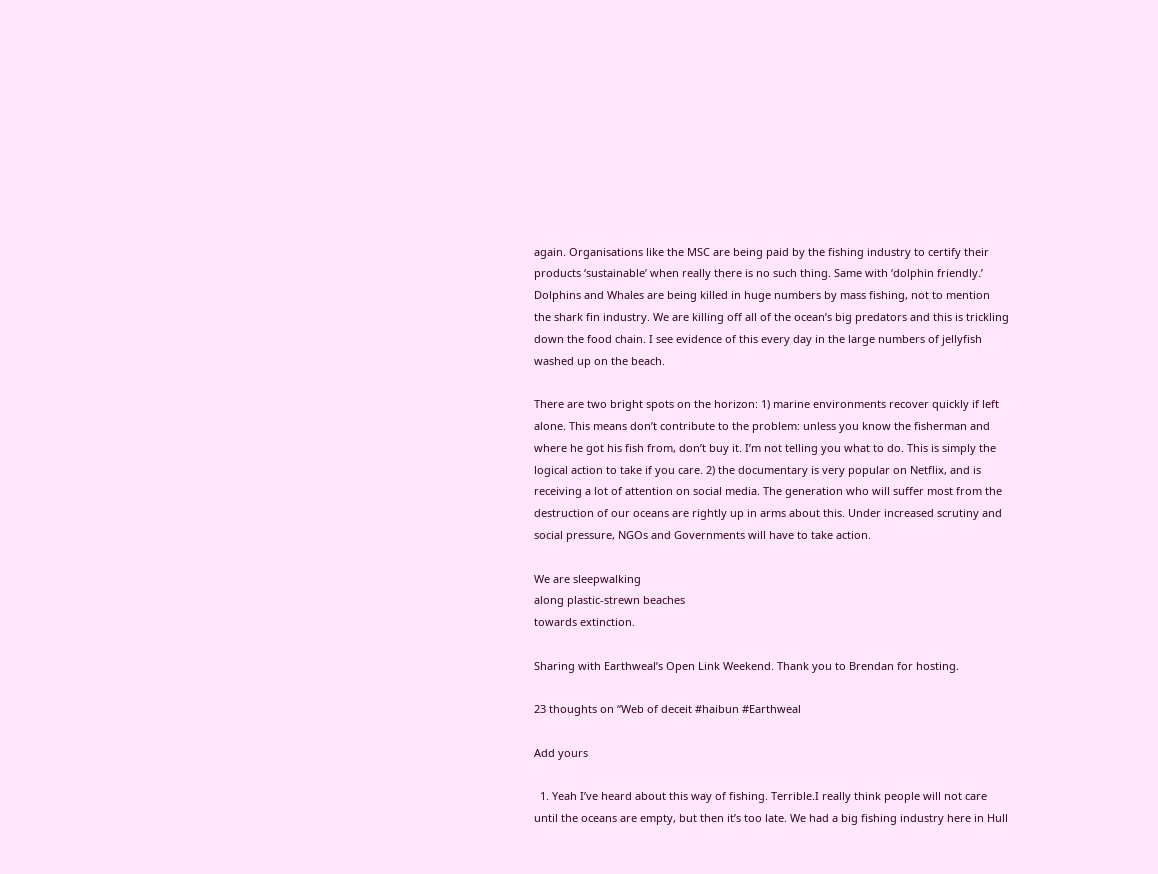again. Organisations like the MSC are being paid by the fishing industry to certify their products ‘sustainable’ when really there is no such thing. Same with ‘dolphin friendly.’ Dolphins and Whales are being killed in huge numbers by mass fishing, not to mention the shark fin industry. We are killing off all of the ocean’s big predators and this is trickling down the food chain. I see evidence of this every day in the large numbers of jellyfish washed up on the beach.

There are two bright spots on the horizon: 1) marine environments recover quickly if left alone. This means don’t contribute to the problem: unless you know the fisherman and where he got his fish from, don’t buy it. I’m not telling you what to do. This is simply the logical action to take if you care. 2) the documentary is very popular on Netflix, and is receiving a lot of attention on social media. The generation who will suffer most from the destruction of our oceans are rightly up in arms about this. Under increased scrutiny and social pressure, NGOs and Governments will have to take action.

We are sleepwalking
along plastic-strewn beaches
towards extinction.

Sharing with Earthweal’s Open Link Weekend. Thank you to Brendan for hosting.

23 thoughts on “Web of deceit #haibun #Earthweal

Add yours

  1. Yeah I’ve heard about this way of fishing. Terrible.I really think people will not care until the oceans are empty, but then it’s too late. We had a big fishing industry here in Hull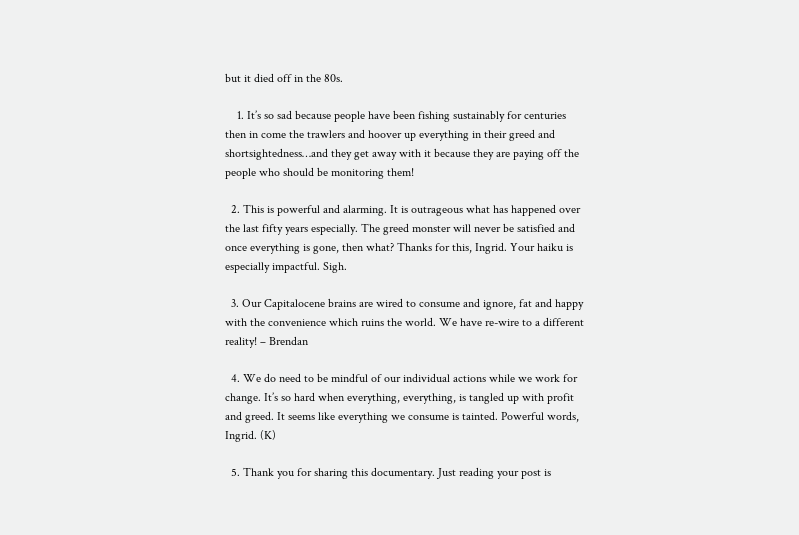but it died off in the 80s.

    1. It’s so sad because people have been fishing sustainably for centuries then in come the trawlers and hoover up everything in their greed and shortsightedness…and they get away with it because they are paying off the people who should be monitoring them!

  2. This is powerful and alarming. It is outrageous what has happened over the last fifty years especially. The greed monster will never be satisfied and once everything is gone, then what? Thanks for this, Ingrid. Your haiku is especially impactful. Sigh.

  3. Our Capitalocene brains are wired to consume and ignore, fat and happy with the convenience which ruins the world. We have re-wire to a different reality! – Brendan

  4. We do need to be mindful of our individual actions while we work for change. It’s so hard when everything, everything, is tangled up with profit and greed. It seems like everything we consume is tainted. Powerful words, Ingrid. (K)

  5. Thank you for sharing this documentary. Just reading your post is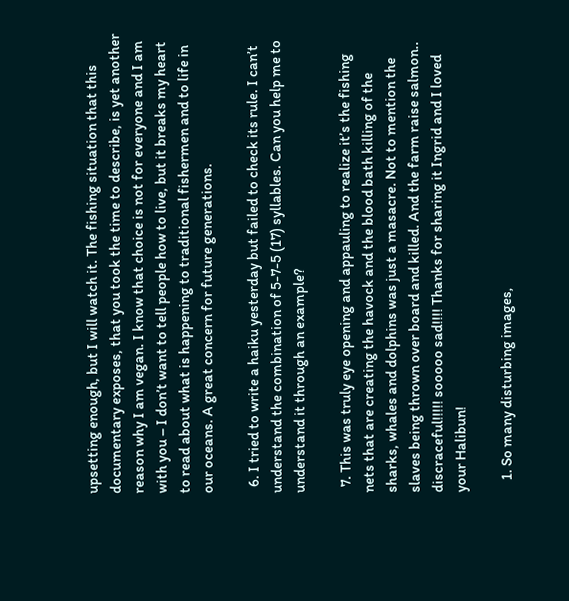upsetting enough, but I will watch it. The fishing situation that this documentary exposes, that you took the time to describe, is yet another reason why I am vegan. I know that choice is not for everyone and I am with you – I don’t want to tell people how to live, but it breaks my heart to read about what is happening to traditional fishermen and to life in our oceans. A great concern for future generations.

  6. I tried to write a haiku yesterday but failed to check its rule. I can’t understand the combination of 5-7-5 (17) syllables. Can you help me to understand it through an example?

  7. This was truly eye opening and appauling to realize it’s the fishing nets that are creating the havock and the blood bath killing of the sharks, whales and dolphins was just a masacre. Not to mention the slaves being thrown over board and killed. And the farm raise salmon.. discraceful!!!!! sooooo sad!!!! Thanks for sharing it Ingrid and I loved your Halibun!

    1. So many disturbing images,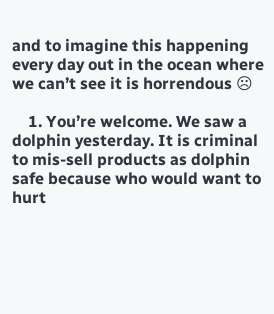and to imagine this happening every day out in the ocean where we can’t see it is horrendous ☹

    1. You’re welcome. We saw a dolphin yesterday. It is criminal to mis-sell products as dolphin safe because who would want to hurt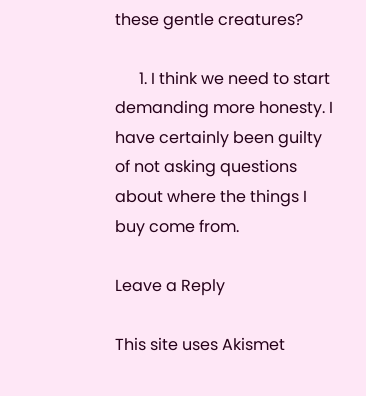these gentle creatures?

      1. I think we need to start demanding more honesty. I have certainly been guilty of not asking questions about where the things I buy come from.

Leave a Reply

This site uses Akismet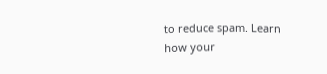to reduce spam. Learn how your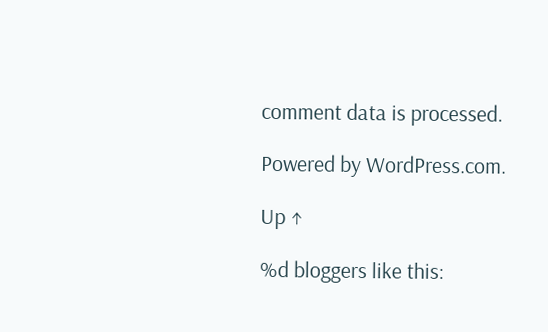comment data is processed.

Powered by WordPress.com.

Up ↑

%d bloggers like this: